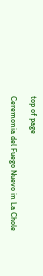top of page

Ceremonia del Fuego Nuevo in La Chole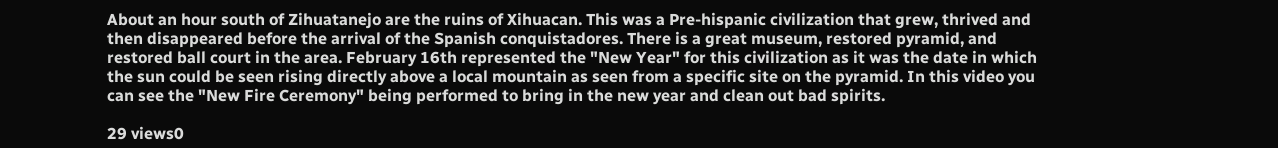About an hour south of Zihuatanejo are the ruins of Xihuacan. This was a Pre-hispanic civilization that grew, thrived and then disappeared before the arrival of the Spanish conquistadores. There is a great museum, restored pyramid, and restored ball court in the area. February 16th represented the "New Year" for this civilization as it was the date in which the sun could be seen rising directly above a local mountain as seen from a specific site on the pyramid. In this video you can see the "New Fire Ceremony" being performed to bring in the new year and clean out bad spirits.

29 views0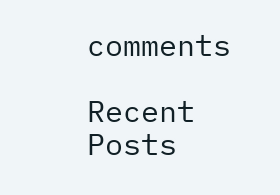comments

Recent Posts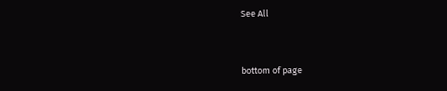See All


bottom of page